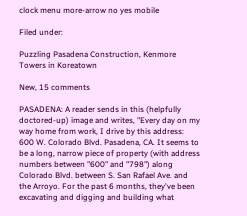clock menu more-arrow no yes mobile

Filed under:

Puzzling Pasadena Construction, Kenmore Towers in Koreatown

New, 15 comments

PASADENA: A reader sends in this (helpfully doctored-up) image and writes, "Every day on my way home from work, I drive by this address: 600 W. Colorado Blvd. Pasadena, CA. It seems to be a long, narrow piece of property (with address numbers between "600" and "798") along Colorado Blvd. between S. San Rafael Ave. and the Arroyo. For the past 6 months, they've been excavating and digging and building what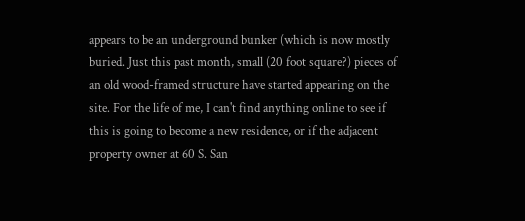appears to be an underground bunker (which is now mostly buried. Just this past month, small (20 foot square?) pieces of an old wood-framed structure have started appearing on the site. For the life of me, I can't find anything online to see if this is going to become a new residence, or if the adjacent property owner at 60 S. San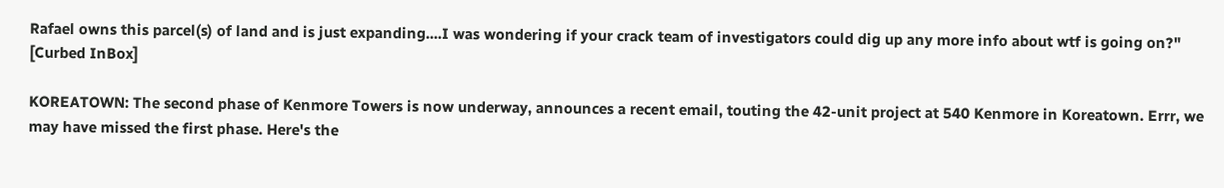Rafael owns this parcel(s) of land and is just expanding....I was wondering if your crack team of investigators could dig up any more info about wtf is going on?" [Curbed InBox]

KOREATOWN: The second phase of Kenmore Towers is now underway, announces a recent email, touting the 42-unit project at 540 Kenmore in Koreatown. Errr, we may have missed the first phase. Here's the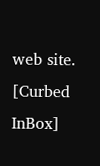web site. [Curbed InBox]